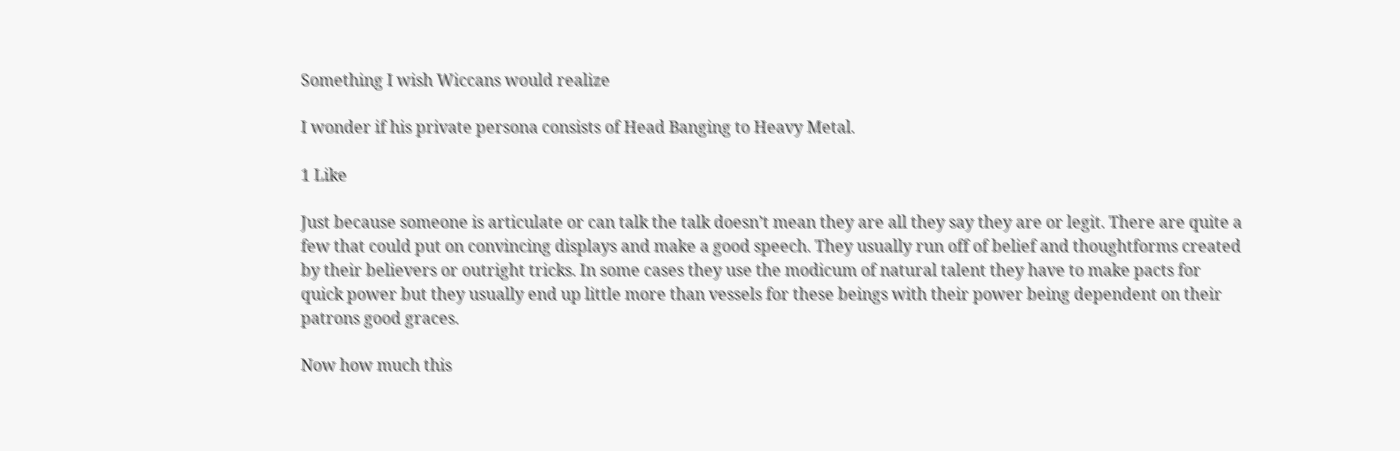Something I wish Wiccans would realize

I wonder if his private persona consists of Head Banging to Heavy Metal.

1 Like

Just because someone is articulate or can talk the talk doesn’t mean they are all they say they are or legit. There are quite a few that could put on convincing displays and make a good speech. They usually run off of belief and thoughtforms created by their believers or outright tricks. In some cases they use the modicum of natural talent they have to make pacts for quick power but they usually end up little more than vessels for these beings with their power being dependent on their patrons good graces.

Now how much this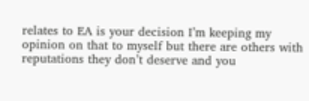relates to EA is your decision I’m keeping my opinion on that to myself but there are others with reputations they don’t deserve and you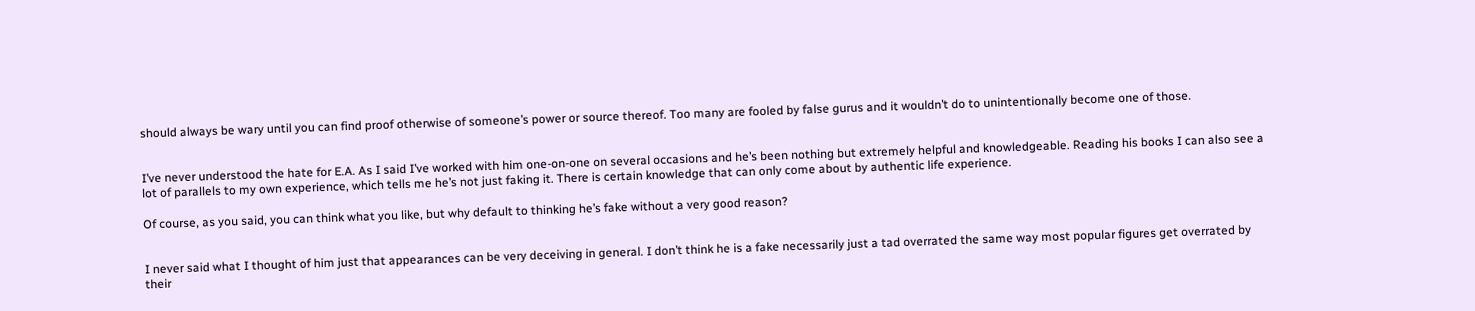should always be wary until you can find proof otherwise of someone’s power or source thereof. Too many are fooled by false gurus and it wouldn’t do to unintentionally become one of those.


I’ve never understood the hate for E.A. As I said I’ve worked with him one-on-one on several occasions and he’s been nothing but extremely helpful and knowledgeable. Reading his books I can also see a lot of parallels to my own experience, which tells me he’s not just faking it. There is certain knowledge that can only come about by authentic life experience.

Of course, as you said, you can think what you like, but why default to thinking he’s fake without a very good reason?


I never said what I thought of him just that appearances can be very deceiving in general. I don’t think he is a fake necessarily just a tad overrated the same way most popular figures get overrated by their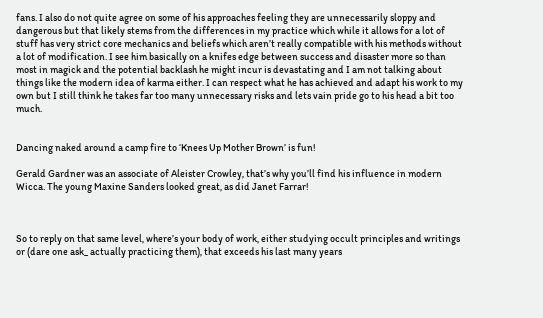fans. I also do not quite agree on some of his approaches feeling they are unnecessarily sloppy and dangerous but that likely stems from the differences in my practice which while it allows for a lot of stuff has very strict core mechanics and beliefs which aren’t really compatible with his methods without a lot of modification. I see him basically on a knifes edge between success and disaster more so than most in magick and the potential backlash he might incur is devastating and I am not talking about things like the modern idea of karma either. I can respect what he has achieved and adapt his work to my own but I still think he takes far too many unnecessary risks and lets vain pride go to his head a bit too much.


Dancing naked around a camp fire to ‘Knees Up Mother Brown’ is fun!

Gerald Gardner was an associate of Aleister Crowley, that’s why you’ll find his influence in modern Wicca. The young Maxine Sanders looked great, as did Janet Farrar!



So to reply on that same level, where’s your body of work, either studying occult principles and writings or (dare one ask_ actually practicing them), that exceeds his last many years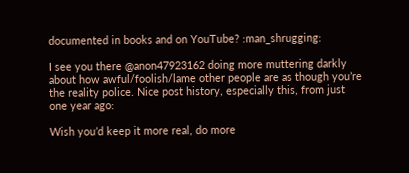documented in books and on YouTube? :man_shrugging:

I see you there @anon47923162 doing more muttering darkly about how awful/foolish/lame other people are as though you’re the reality police. Nice post history, especially this, from just one year ago:

Wish you’d keep it more real, do more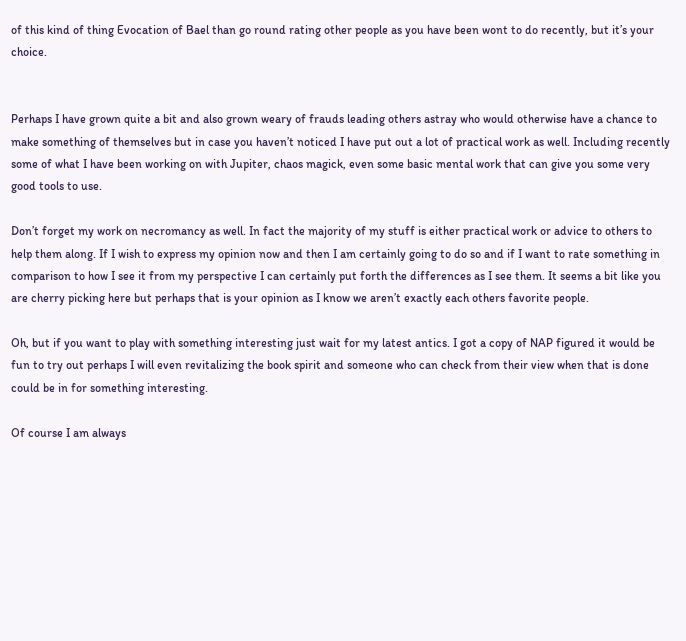of this kind of thing Evocation of Bael than go round rating other people as you have been wont to do recently, but it’s your choice.


Perhaps I have grown quite a bit and also grown weary of frauds leading others astray who would otherwise have a chance to make something of themselves but in case you haven’t noticed I have put out a lot of practical work as well. Including recently some of what I have been working on with Jupiter, chaos magick, even some basic mental work that can give you some very good tools to use.

Don’t forget my work on necromancy as well. In fact the majority of my stuff is either practical work or advice to others to help them along. If I wish to express my opinion now and then I am certainly going to do so and if I want to rate something in comparison to how I see it from my perspective I can certainly put forth the differences as I see them. It seems a bit like you are cherry picking here but perhaps that is your opinion as I know we aren’t exactly each others favorite people.

Oh, but if you want to play with something interesting just wait for my latest antics. I got a copy of NAP figured it would be fun to try out perhaps I will even revitalizing the book spirit and someone who can check from their view when that is done could be in for something interesting.

Of course I am always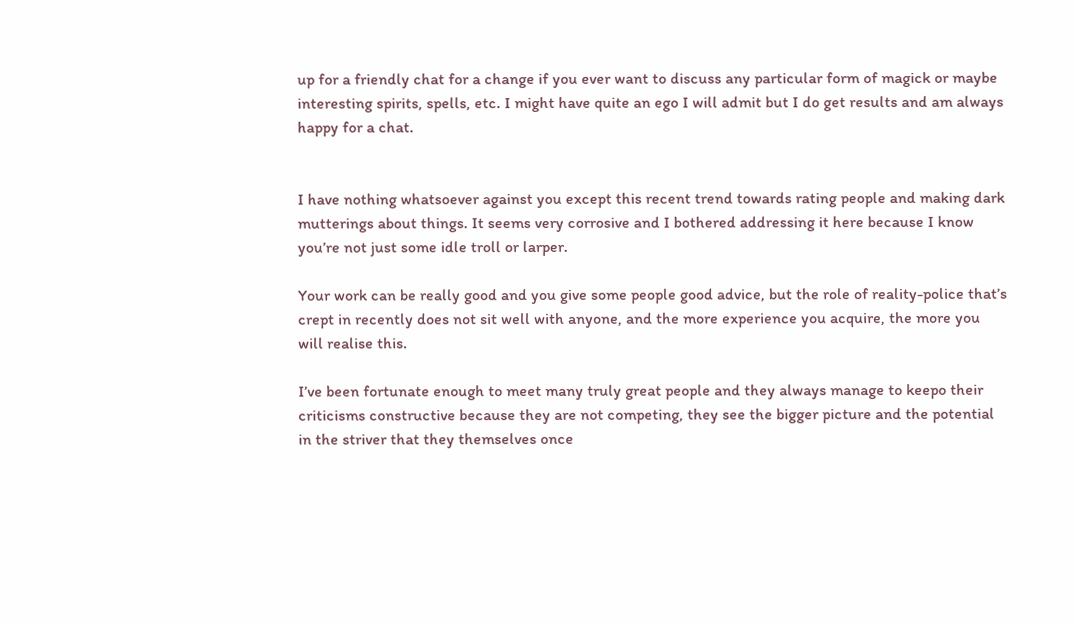up for a friendly chat for a change if you ever want to discuss any particular form of magick or maybe interesting spirits, spells, etc. I might have quite an ego I will admit but I do get results and am always happy for a chat.


I have nothing whatsoever against you except this recent trend towards rating people and making dark mutterings about things. It seems very corrosive and I bothered addressing it here because I know you’re not just some idle troll or larper.

Your work can be really good and you give some people good advice, but the role of reality-police that’s crept in recently does not sit well with anyone, and the more experience you acquire, the more you will realise this.

I’ve been fortunate enough to meet many truly great people and they always manage to keepo their criticisms constructive because they are not competing, they see the bigger picture and the potential in the striver that they themselves once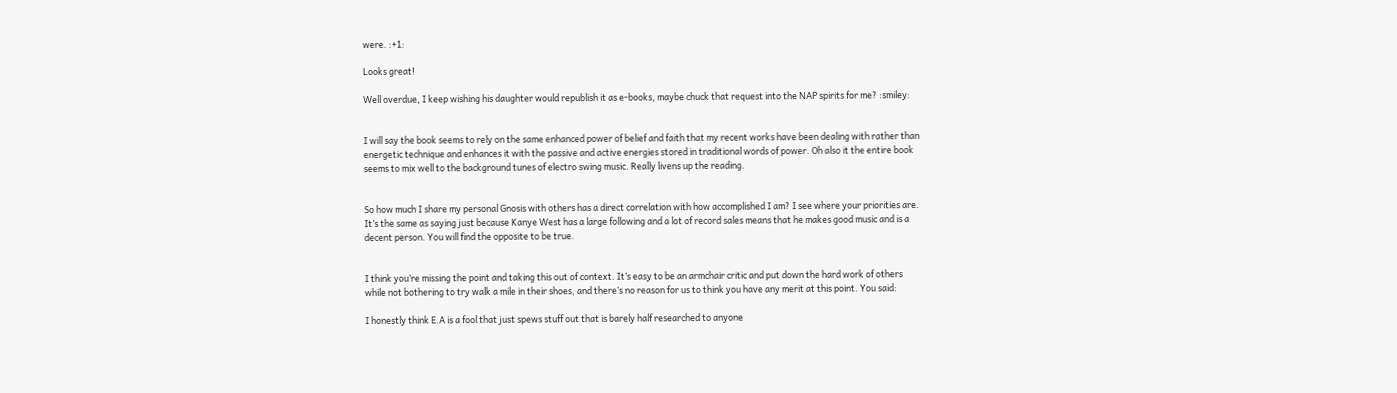were. :+1:

Looks great!

Well overdue, I keep wishing his daughter would republish it as e-books, maybe chuck that request into the NAP spirits for me? :smiley:


I will say the book seems to rely on the same enhanced power of belief and faith that my recent works have been dealing with rather than energetic technique and enhances it with the passive and active energies stored in traditional words of power. Oh also it the entire book seems to mix well to the background tunes of electro swing music. Really livens up the reading.


So how much I share my personal Gnosis with others has a direct correlation with how accomplished I am? I see where your priorities are. It’s the same as saying just because Kanye West has a large following and a lot of record sales means that he makes good music and is a decent person. You will find the opposite to be true.


I think you’re missing the point and taking this out of context. It’s easy to be an armchair critic and put down the hard work of others while not bothering to try walk a mile in their shoes, and there’s no reason for us to think you have any merit at this point. You said:

I honestly think E.A is a fool that just spews stuff out that is barely half researched to anyone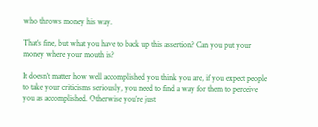who throws money his way.

That’s fine, but what you have to back up this assertion? Can you put your money where your mouth is?

It doesn’t matter how well accomplished you think you are, if you expect people to take your criticisms seriously, you need to find a way for them to perceive you as accomplished. Otherwise you’re just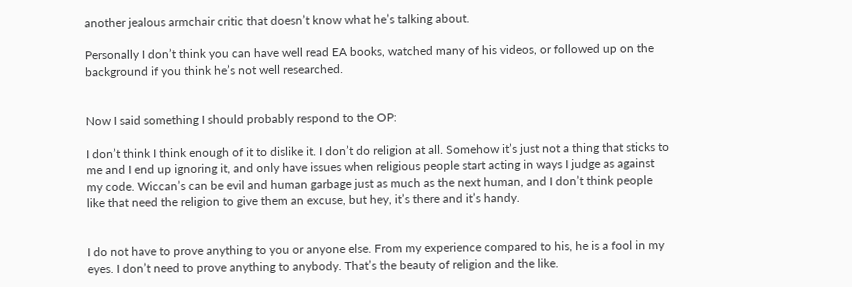another jealous armchair critic that doesn’t know what he’s talking about.

Personally I don’t think you can have well read EA books, watched many of his videos, or followed up on the background if you think he’s not well researched.


Now I said something I should probably respond to the OP:

I don’t think I think enough of it to dislike it. I don’t do religion at all. Somehow it’s just not a thing that sticks to me and I end up ignoring it, and only have issues when religious people start acting in ways I judge as against my code. Wiccan’s can be evil and human garbage just as much as the next human, and I don’t think people like that need the religion to give them an excuse, but hey, it’s there and it’s handy.


I do not have to prove anything to you or anyone else. From my experience compared to his, he is a fool in my eyes. I don’t need to prove anything to anybody. That’s the beauty of religion and the like.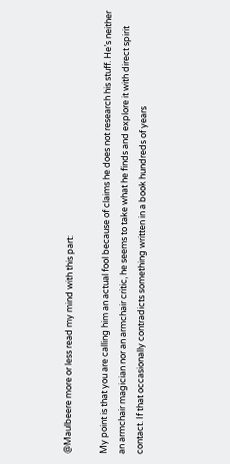@Maulbeere more or less read my mind with this part:

My point is that you are calling him an actual fool because of claims he does not research his stuff. He’s neither an armchair magician nor an armchair critic, he seems to take what he finds and explore it with direct spirit contact. If that occasionally contradicts something written in a book hundreds of years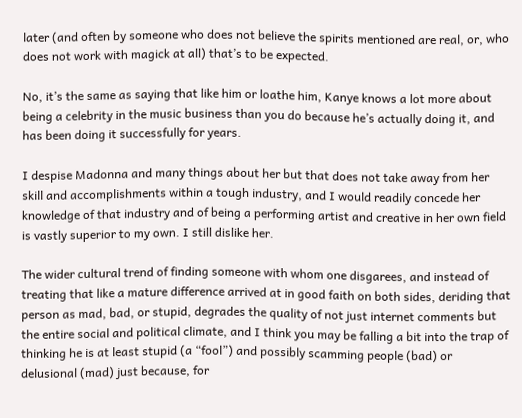later (and often by someone who does not believe the spirits mentioned are real, or, who does not work with magick at all) that’s to be expected.

No, it’s the same as saying that like him or loathe him, Kanye knows a lot more about being a celebrity in the music business than you do because he’s actually doing it, and has been doing it successfully for years.

I despise Madonna and many things about her but that does not take away from her skill and accomplishments within a tough industry, and I would readily concede her knowledge of that industry and of being a performing artist and creative in her own field is vastly superior to my own. I still dislike her.

The wider cultural trend of finding someone with whom one disgarees, and instead of treating that like a mature difference arrived at in good faith on both sides, deriding that person as mad, bad, or stupid, degrades the quality of not just internet comments but the entire social and political climate, and I think you may be falling a bit into the trap of thinking he is at least stupid (a “fool”) and possibly scamming people (bad) or delusional (mad) just because, for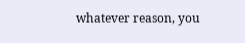whatever reason, you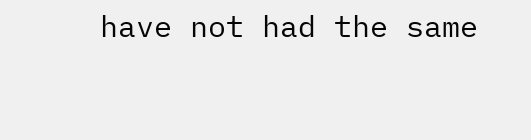have not had the same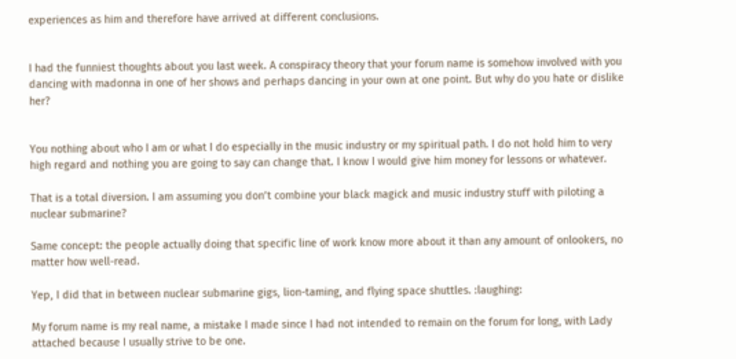experiences as him and therefore have arrived at different conclusions.


I had the funniest thoughts about you last week. A conspiracy theory that your forum name is somehow involved with you dancing with madonna in one of her shows and perhaps dancing in your own at one point. But why do you hate or dislike her?


You nothing about who I am or what I do especially in the music industry or my spiritual path. I do not hold him to very high regard and nothing you are going to say can change that. I know I would give him money for lessons or whatever.

That is a total diversion. I am assuming you don’t combine your black magick and music industry stuff with piloting a nuclear submarine?

Same concept: the people actually doing that specific line of work know more about it than any amount of onlookers, no matter how well-read.

Yep, I did that in between nuclear submarine gigs, lion-taming, and flying space shuttles. :laughing:

My forum name is my real name, a mistake I made since I had not intended to remain on the forum for long, with Lady attached because I usually strive to be one.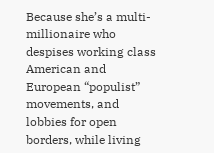Because she’s a multi-millionaire who despises working class American and European “populist” movements, and lobbies for open borders, while living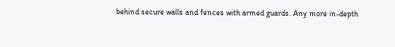behind secure walls and fences with armed guards. Any more in-depth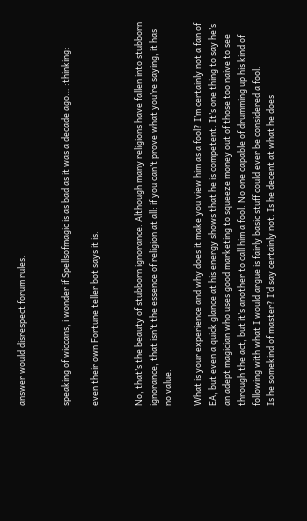answer would disrespect forum rules.


speaking of wiccans, i wonder if Spellsofmagic is as bad as it was a decade ago… :thinking:

even their own Fortune teller bot says it is.


No, that’s the beauty of stubborn ignorance. Although many religions have fallen into stubborn ignorance, that isn’t the essence of religion at all: if you can’t prove what you’re saying, it has no value.

What is your experience and why does it make you view him as a fool? I’m certainly not a fan of EA, but even a quick glance at his energy shows that he is competent. It’s one thing to say he’s an adept magician who uses good marketing to squeeze money out of those too naive to see through the act, but it’s another to call him a fool. No one capable of drumming up his kind of following with what I would argue is fairly basic stuff could ever be considered a fool.
Is he somekind of master? I’d say certainly not. Is he decent at what he does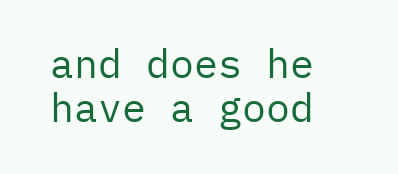and does he have a good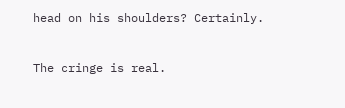head on his shoulders? Certainly.


The cringe is real.